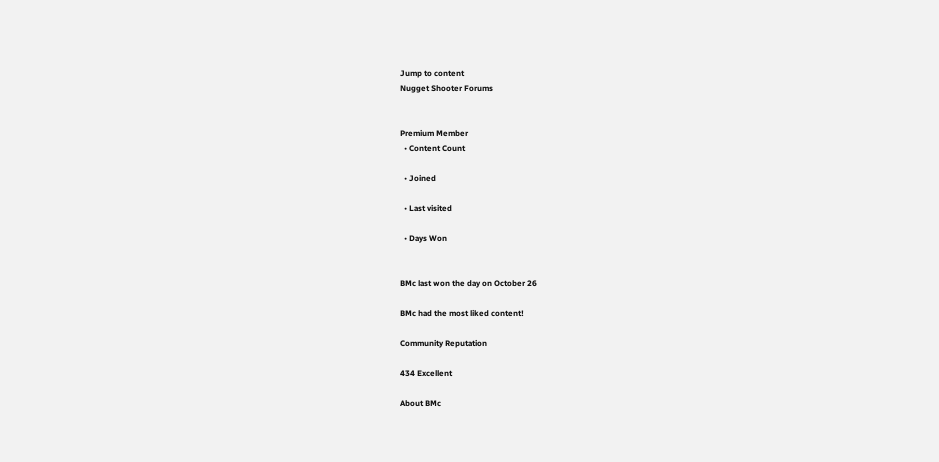Jump to content
Nugget Shooter Forums


Premium Member
  • Content Count

  • Joined

  • Last visited

  • Days Won


BMc last won the day on October 26

BMc had the most liked content!

Community Reputation

434 Excellent

About BMc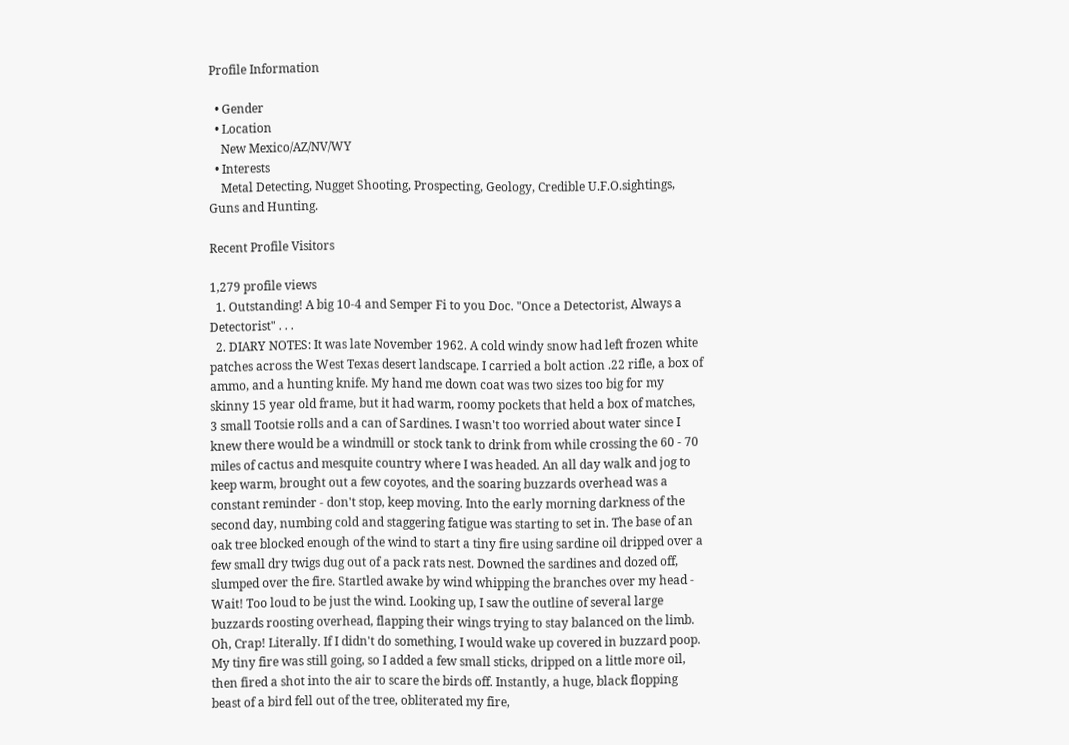Profile Information

  • Gender
  • Location
    New Mexico/AZ/NV/WY
  • Interests
    Metal Detecting, Nugget Shooting, Prospecting, Geology, Credible U.F.O.sightings, Guns and Hunting.

Recent Profile Visitors

1,279 profile views
  1. Outstanding! A big 10-4 and Semper Fi to you Doc. "Once a Detectorist, Always a Detectorist" . . .
  2. DIARY NOTES: It was late November 1962. A cold windy snow had left frozen white patches across the West Texas desert landscape. I carried a bolt action .22 rifle, a box of ammo, and a hunting knife. My hand me down coat was two sizes too big for my skinny 15 year old frame, but it had warm, roomy pockets that held a box of matches, 3 small Tootsie rolls and a can of Sardines. I wasn't too worried about water since I knew there would be a windmill or stock tank to drink from while crossing the 60 - 70 miles of cactus and mesquite country where I was headed. An all day walk and jog to keep warm, brought out a few coyotes, and the soaring buzzards overhead was a constant reminder - don't stop, keep moving. Into the early morning darkness of the second day, numbing cold and staggering fatigue was starting to set in. The base of an oak tree blocked enough of the wind to start a tiny fire using sardine oil dripped over a few small dry twigs dug out of a pack rats nest. Downed the sardines and dozed off, slumped over the fire. Startled awake by wind whipping the branches over my head - Wait! Too loud to be just the wind. Looking up, I saw the outline of several large buzzards roosting overhead, flapping their wings trying to stay balanced on the limb. Oh, Crap! Literally. If I didn't do something, I would wake up covered in buzzard poop. My tiny fire was still going, so I added a few small sticks, dripped on a little more oil, then fired a shot into the air to scare the birds off. Instantly, a huge, black flopping beast of a bird fell out of the tree, obliterated my fire,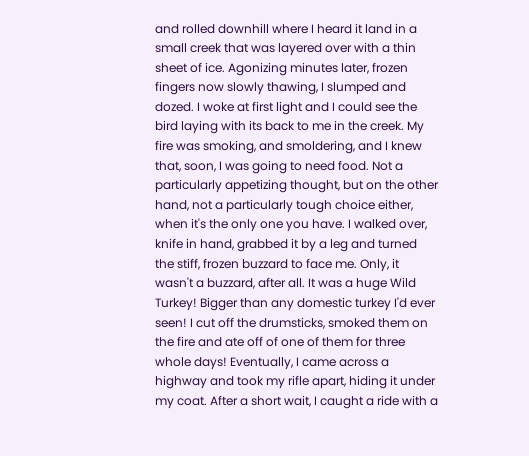and rolled downhill where I heard it land in a small creek that was layered over with a thin sheet of ice. Agonizing minutes later, frozen fingers now slowly thawing, I slumped and dozed. I woke at first light and I could see the bird laying with its back to me in the creek. My fire was smoking, and smoldering, and I knew that, soon, I was going to need food. Not a particularly appetizing thought, but on the other hand, not a particularly tough choice either, when it's the only one you have. I walked over, knife in hand, grabbed it by a leg and turned the stiff, frozen buzzard to face me. Only, it wasn't a buzzard, after all. It was a huge Wild Turkey! Bigger than any domestic turkey I'd ever seen! I cut off the drumsticks, smoked them on the fire and ate off of one of them for three whole days! Eventually, I came across a highway and took my rifle apart, hiding it under my coat. After a short wait, I caught a ride with a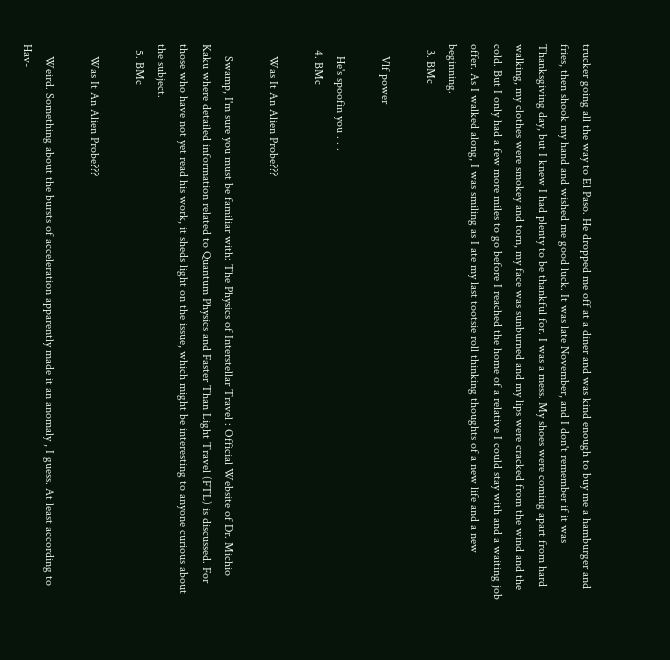trucker going all the way to El Paso. He dropped me off at a diner and was kind enough to buy me a hamburger and fries, then shook my hand and wished me good luck. It was late November, and I don't remember if it was Thanksgiving day, but I knew I had plenty to be thankful for. I was a mess. My shoes were coming apart from hard walking, my clothes were smokey and torn, my face was sunburned and my lips were cracked from the wind and the cold. But I only had a few more miles to go before I reached the home of a relative I could stay with and a waiting job offer. As I walked along, I was smiling as I ate my last tootsie roll thinking thoughts of a new life and a new beginning.
  3. BMc

    Vlf power

    He's spoofin you . . .
  4. BMc

    Was It An Alien Probe???

    Swamp, I'm sure you must be familiar with: The Physics of Interstellar Travel : Official Website of Dr. Michio Kaku where detailed information related to Quantum Physics and Faster Than Light Travel (FTL) is discussed. For those who have not yet read his work, it sheds light on the issue, which might be interesting to anyone curious about the subject.
  5. BMc

    Was It An Alien Probe???

    Weird. Something about the bursts of acceleration apparently made it an anomaly , I guess. At least according to Hav-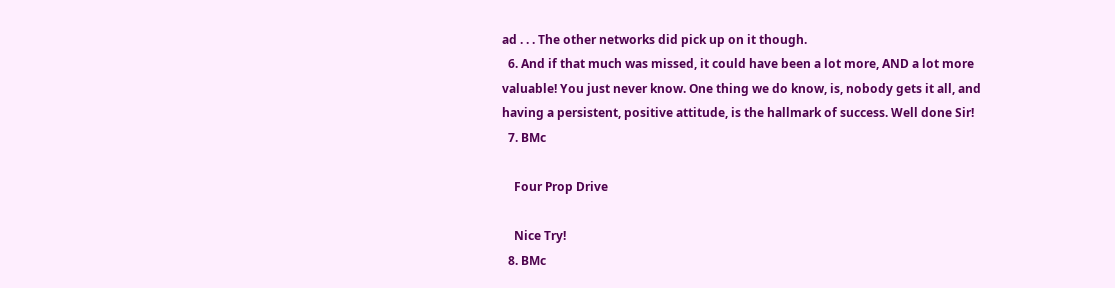ad . . . The other networks did pick up on it though.
  6. And if that much was missed, it could have been a lot more, AND a lot more valuable! You just never know. One thing we do know, is, nobody gets it all, and having a persistent, positive attitude, is the hallmark of success. Well done Sir!
  7. BMc

    Four Prop Drive

    Nice Try!
  8. BMc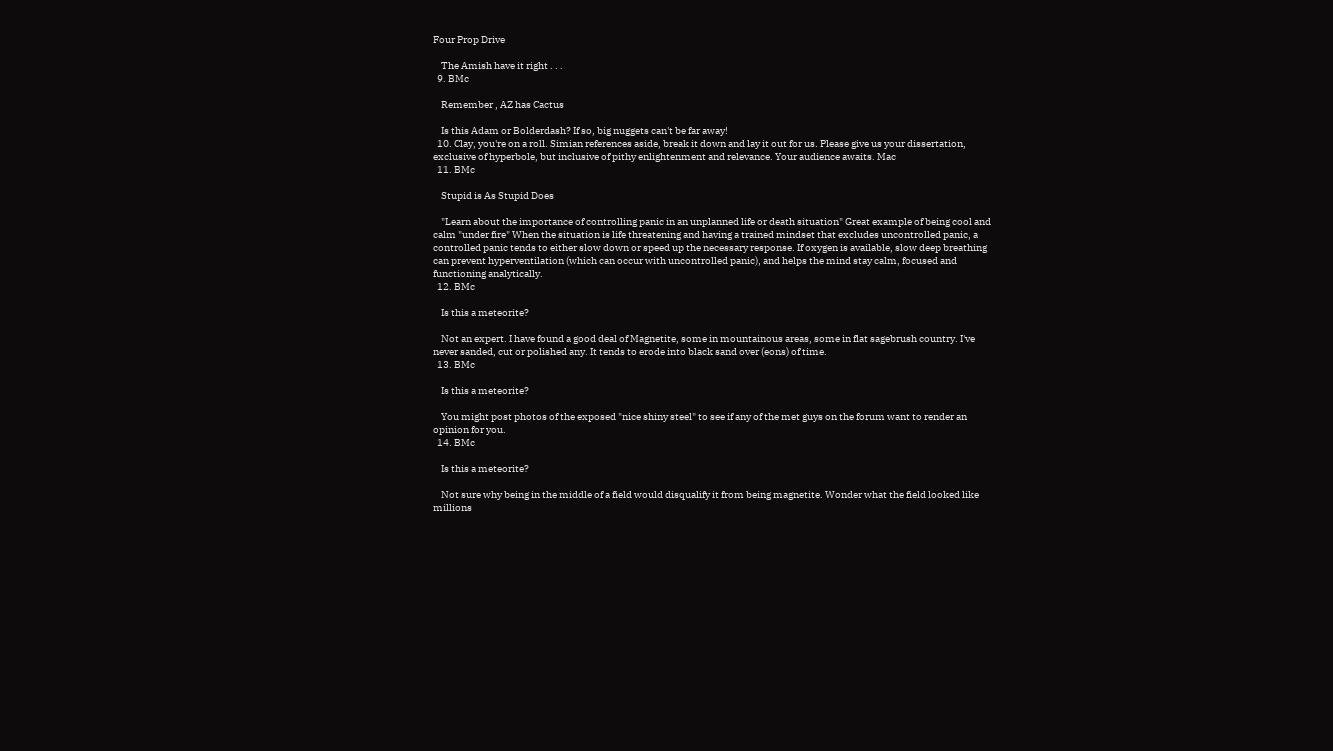Four Prop Drive

    The Amish have it right . . .
  9. BMc

    Remember , AZ has Cactus

    Is this Adam or Bolderdash? If so, big nuggets can't be far away!
  10. Clay, you're on a roll. Simian references aside, break it down and lay it out for us. Please give us your dissertation, exclusive of hyperbole, but inclusive of pithy enlightenment and relevance. Your audience awaits. Mac
  11. BMc

    Stupid is As Stupid Does

    "Learn about the importance of controlling panic in an unplanned life or death situation" Great example of being cool and calm "under fire" When the situation is life threatening and having a trained mindset that excludes uncontrolled panic, a controlled panic tends to either slow down or speed up the necessary response. If oxygen is available, slow deep breathing can prevent hyperventilation (which can occur with uncontrolled panic), and helps the mind stay calm, focused and functioning analytically.
  12. BMc

    Is this a meteorite?

    Not an expert. I have found a good deal of Magnetite, some in mountainous areas, some in flat sagebrush country. I've never sanded, cut or polished any. It tends to erode into black sand over (eons) of time.
  13. BMc

    Is this a meteorite?

    You might post photos of the exposed "nice shiny steel" to see if any of the met guys on the forum want to render an opinion for you.
  14. BMc

    Is this a meteorite?

    Not sure why being in the middle of a field would disqualify it from being magnetite. Wonder what the field looked like millions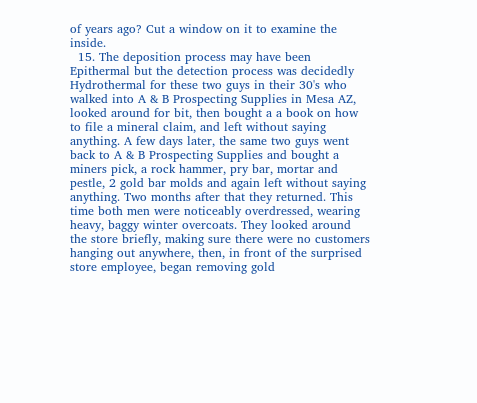of years ago? Cut a window on it to examine the inside.
  15. The deposition process may have been Epithermal but the detection process was decidedly Hydrothermal for these two guys in their 30's who walked into A & B Prospecting Supplies in Mesa AZ, looked around for bit, then bought a a book on how to file a mineral claim, and left without saying anything. A few days later, the same two guys went back to A & B Prospecting Supplies and bought a miners pick, a rock hammer, pry bar, mortar and pestle, 2 gold bar molds and again left without saying anything. Two months after that they returned. This time both men were noticeably overdressed, wearing heavy, baggy winter overcoats. They looked around the store briefly, making sure there were no customers hanging out anywhere, then, in front of the surprised store employee, began removing gold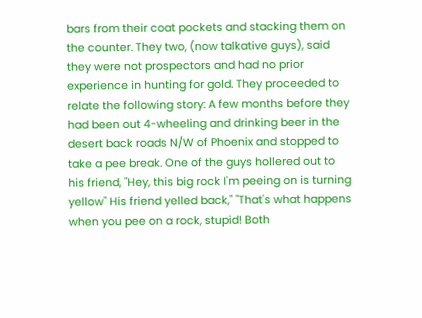bars from their coat pockets and stacking them on the counter. They two, (now talkative guys), said they were not prospectors and had no prior experience in hunting for gold. They proceeded to relate the following story: A few months before they had been out 4-wheeling and drinking beer in the desert back roads N/W of Phoenix and stopped to take a pee break. One of the guys hollered out to his friend, "Hey, this big rock I'm peeing on is turning yellow" His friend yelled back," "That's what happens when you pee on a rock, stupid! Both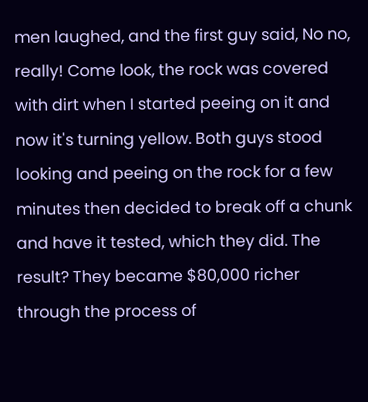men laughed, and the first guy said, No no, really! Come look, the rock was covered with dirt when I started peeing on it and now it's turning yellow. Both guys stood looking and peeing on the rock for a few minutes then decided to break off a chunk and have it tested, which they did. The result? They became $80,000 richer through the process of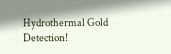Hydrothermal Gold Detection!